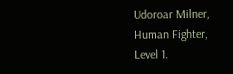Udoroar Milner, Human Fighter, Level 1.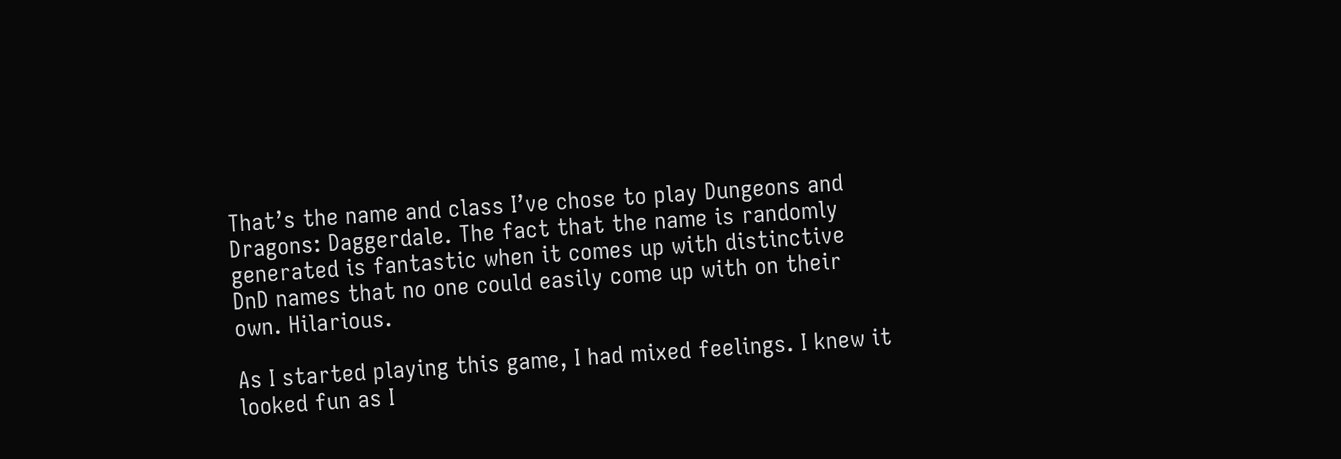That’s the name and class I’ve chose to play Dungeons and Dragons: Daggerdale. The fact that the name is randomly generated is fantastic when it comes up with distinctive DnD names that no one could easily come up with on their own. Hilarious.

As I started playing this game, I had mixed feelings. I knew it looked fun as I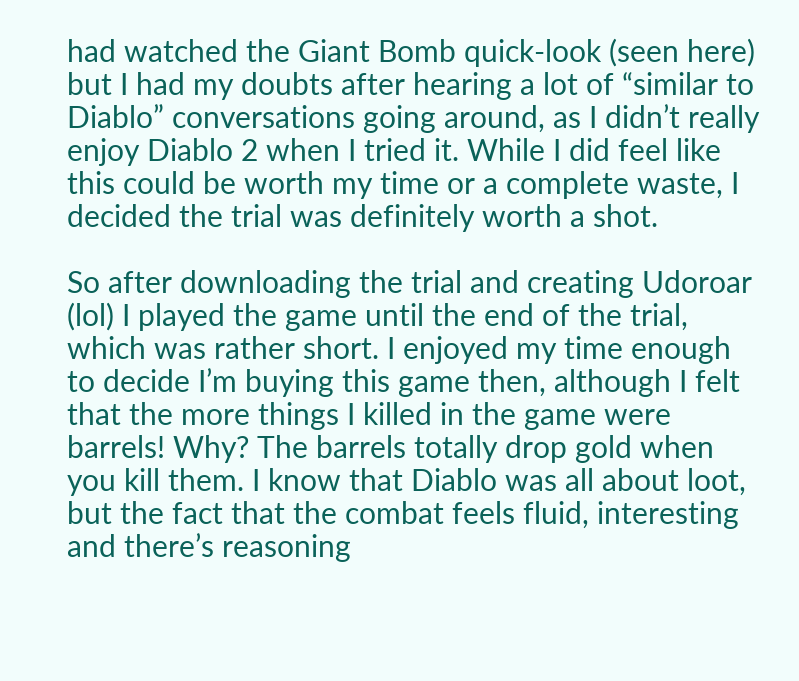had watched the Giant Bomb quick-look (seen here) but I had my doubts after hearing a lot of “similar to Diablo” conversations going around, as I didn’t really enjoy Diablo 2 when I tried it. While I did feel like this could be worth my time or a complete waste, I decided the trial was definitely worth a shot.

So after downloading the trial and creating Udoroar (lol) I played the game until the end of the trial, which was rather short. I enjoyed my time enough to decide I’m buying this game then, although I felt that the more things I killed in the game were barrels! Why? The barrels totally drop gold when you kill them. I know that Diablo was all about loot, but the fact that the combat feels fluid, interesting and there’s reasoning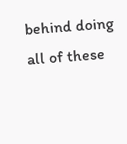behind doing all of these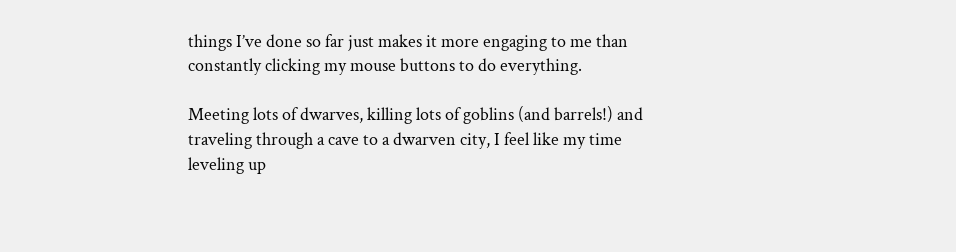things I’ve done so far just makes it more engaging to me than constantly clicking my mouse buttons to do everything.

Meeting lots of dwarves, killing lots of goblins (and barrels!) and traveling through a cave to a dwarven city, I feel like my time leveling up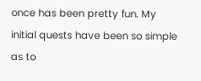once has been pretty fun. My initial quests have been so simple as to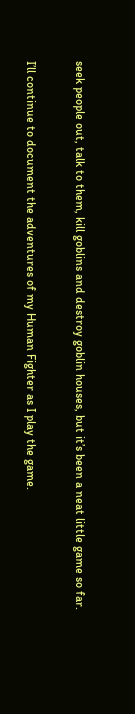seek people out, talk to them, kill goblins and destroy goblin houses, but it’s been a neat little game so far.

I’ll continue to document the adventures of my Human Fighter as I play the game.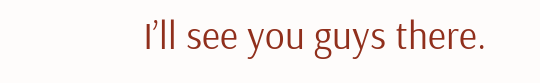I’ll see you guys there.